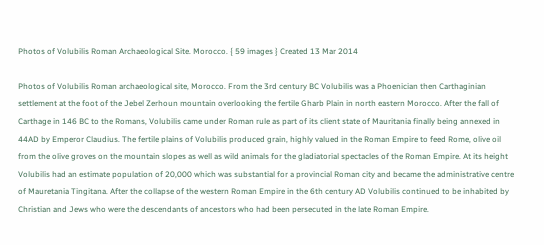Photos of Volubilis Roman Archaeological Site. Morocco. { 59 images } Created 13 Mar 2014

Photos of Volubilis Roman archaeological site, Morocco. From the 3rd century BC Volubilis was a Phoenician then Carthaginian settlement at the foot of the Jebel Zerhoun mountain overlooking the fertile Gharb Plain in north eastern Morocco. After the fall of Carthage in 146 BC to the Romans, Volubilis came under Roman rule as part of its client state of Mauritania finally being annexed in 44AD by Emperor Claudius. The fertile plains of Volubilis produced grain, highly valued in the Roman Empire to feed Rome, olive oil from the olive groves on the mountain slopes as well as wild animals for the gladiatorial spectacles of the Roman Empire. At its height Volubilis had an estimate population of 20,000 which was substantial for a provincial Roman city and became the administrative centre of Mauretania Tingitana. After the collapse of the western Roman Empire in the 6th century AD Volubilis continued to be inhabited by Christian and Jews who were the descendants of ancestors who had been persecuted in the late Roman Empire.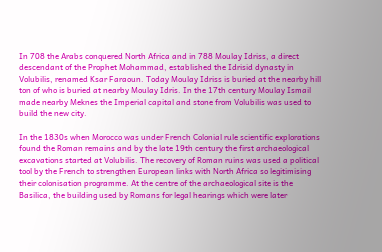In 708 the Arabs conquered North Africa and in 788 Moulay Idriss, a direct descendant of the Prophet Mohammad, established the Idrisid dynasty in Volubilis, renamed Ksar Faraoun. Today Moulay Idriss is buried at the nearby hill ton of who is buried at nearby Moulay Idris. In the 17th century Moulay Ismail made nearby Meknes the Imperial capital and stone from Volubilis was used to build the new city.

In the 1830s when Morocco was under French Colonial rule scientific explorations found the Roman remains and by the late 19th century the first archaeological excavations started at Volubilis. The recovery of Roman ruins was used a political tool by the French to strengthen European links with North Africa so legitimising their colonisation programme. At the centre of the archaeological site is the Basilica, the building used by Romans for legal hearings which were later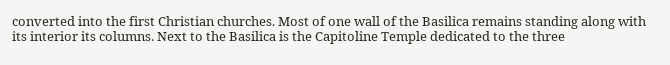converted into the first Christian churches. Most of one wall of the Basilica remains standing along with its interior its columns. Next to the Basilica is the Capitoline Temple dedicated to the three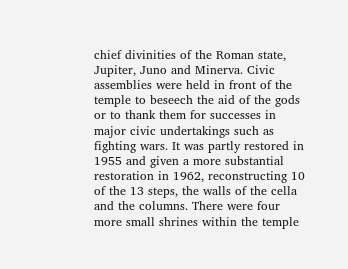chief divinities of the Roman state, Jupiter, Juno and Minerva. Civic assemblies were held in front of the temple to beseech the aid of the gods or to thank them for successes in major civic undertakings such as fighting wars. It was partly restored in 1955 and given a more substantial restoration in 1962, reconstructing 10 of the 13 steps, the walls of the cella and the columns. There were four more small shrines within the temple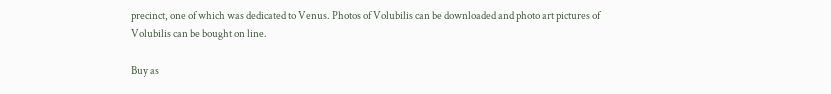precinct, one of which was dedicated to Venus. Photos of Volubilis can be downloaded and photo art pictures of Volubilis can be bought on line.

Buy as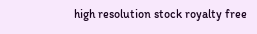high resolution stock royalty free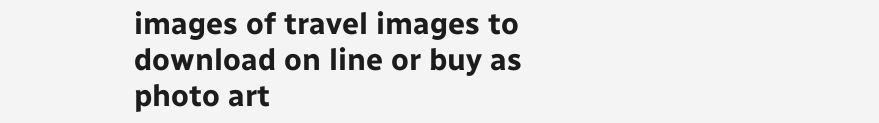images of travel images to download on line or buy as photo art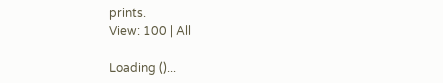prints.
View: 100 | All

Loading ()...